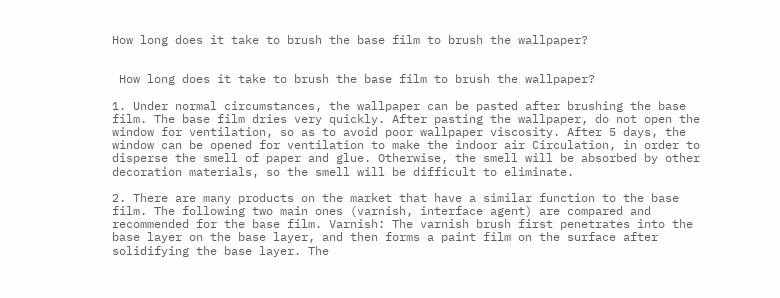How long does it take to brush the base film to brush the wallpaper?


 How long does it take to brush the base film to brush the wallpaper?

1. Under normal circumstances, the wallpaper can be pasted after brushing the base film. The base film dries very quickly. After pasting the wallpaper, do not open the window for ventilation, so as to avoid poor wallpaper viscosity. After 5 days, the window can be opened for ventilation to make the indoor air Circulation, in order to disperse the smell of paper and glue. Otherwise, the smell will be absorbed by other decoration materials, so the smell will be difficult to eliminate.

2. There are many products on the market that have a similar function to the base film. The following two main ones (varnish, interface agent) are compared and recommended for the base film. Varnish: The varnish brush first penetrates into the base layer on the base layer, and then forms a paint film on the surface after solidifying the base layer. The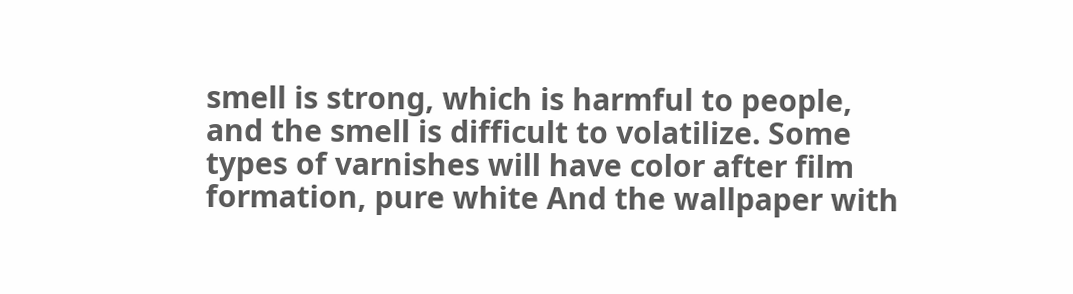smell is strong, which is harmful to people, and the smell is difficult to volatilize. Some types of varnishes will have color after film formation, pure white And the wallpaper with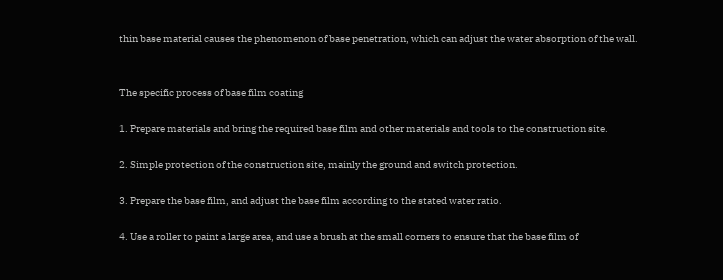thin base material causes the phenomenon of base penetration, which can adjust the water absorption of the wall.


The specific process of base film coating

1. Prepare materials and bring the required base film and other materials and tools to the construction site.

2. Simple protection of the construction site, mainly the ground and switch protection.

3. Prepare the base film, and adjust the base film according to the stated water ratio.

4. Use a roller to paint a large area, and use a brush at the small corners to ensure that the base film of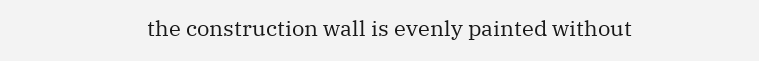the construction wall is evenly painted without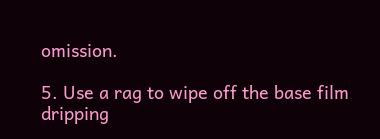omission.

5. Use a rag to wipe off the base film dripping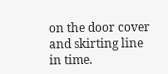on the door cover and skirting line in time.